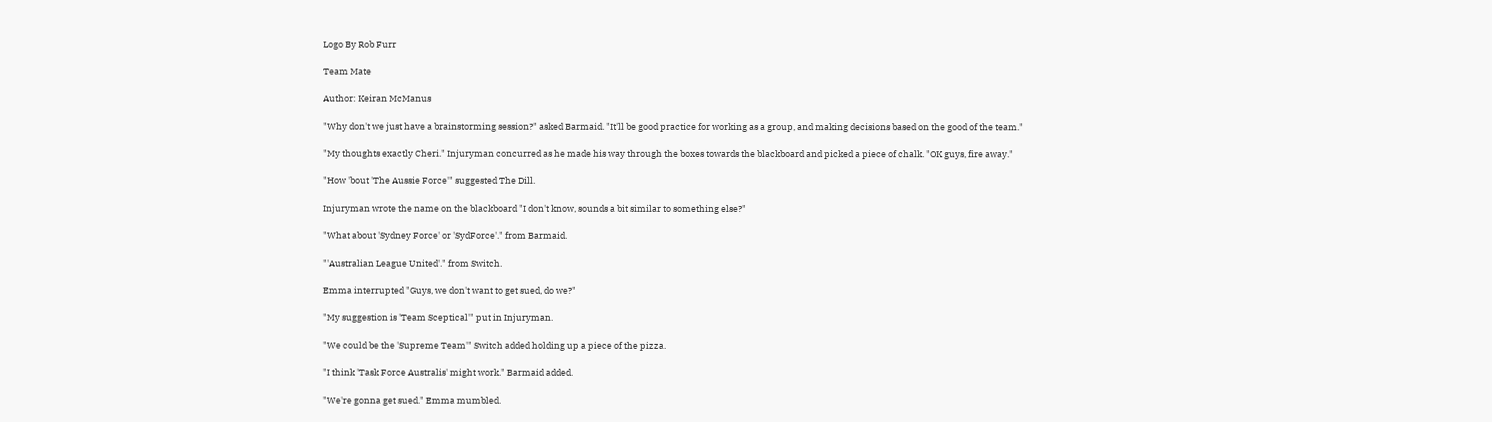Logo By Rob Furr

Team Mate

Author: Keiran McManus

"Why don't we just have a brainstorming session?" asked Barmaid. "It'll be good practice for working as a group, and making decisions based on the good of the team."

"My thoughts exactly Cheri." Injuryman concurred as he made his way through the boxes towards the blackboard and picked a piece of chalk. "OK guys, fire away."

"How 'bout 'The Aussie Force'" suggested The Dill.

Injuryman wrote the name on the blackboard "I don't know, sounds a bit similar to something else?"

"What about 'Sydney Force' or 'SydForce'." from Barmaid.

"'Australian League United'." from Switch.

Emma interrupted "Guys, we don't want to get sued, do we?"

"My suggestion is 'Team Sceptical'" put in Injuryman.

"We could be the 'Supreme Team'" Switch added holding up a piece of the pizza.

"I think 'Task Force Australis' might work." Barmaid added.

"We're gonna get sued." Emma mumbled.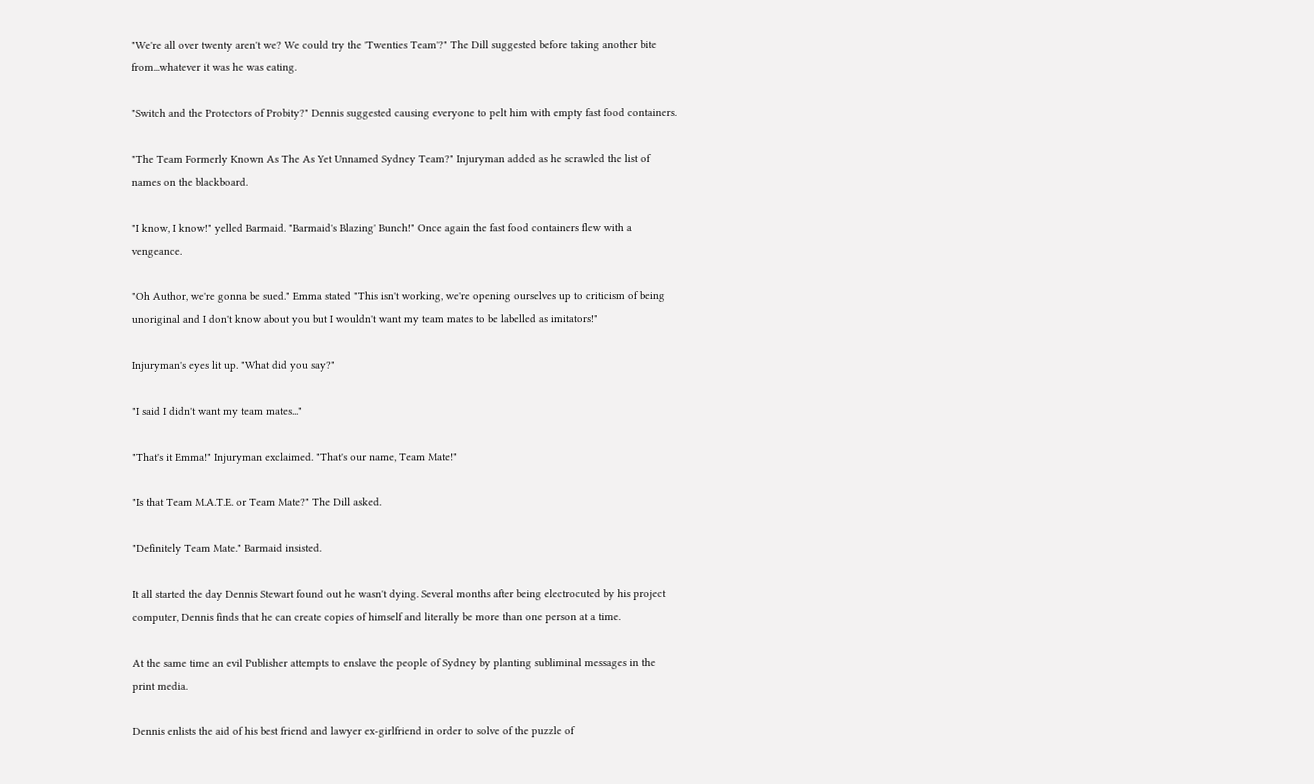"We're all over twenty aren't we? We could try the 'Twenties Team'?" The Dill suggested before taking another bite from...whatever it was he was eating.

"Switch and the Protectors of Probity?" Dennis suggested causing everyone to pelt him with empty fast food containers.

"The Team Formerly Known As The As Yet Unnamed Sydney Team?" Injuryman added as he scrawled the list of names on the blackboard.

"I know, I know!" yelled Barmaid. "Barmaid's Blazing' Bunch!" Once again the fast food containers flew with a vengeance.

"Oh Author, we're gonna be sued." Emma stated "This isn't working, we're opening ourselves up to criticism of being unoriginal and I don't know about you but I wouldn't want my team mates to be labelled as imitators!"

Injuryman's eyes lit up. "What did you say?"

"I said I didn't want my team mates..."

"That's it Emma!" Injuryman exclaimed. "That's our name, Team Mate!"

"Is that Team M.A.T.E. or Team Mate?" The Dill asked.

"Definitely Team Mate." Barmaid insisted.

It all started the day Dennis Stewart found out he wasn't dying. Several months after being electrocuted by his project computer, Dennis finds that he can create copies of himself and literally be more than one person at a time.

At the same time an evil Publisher attempts to enslave the people of Sydney by planting subliminal messages in the print media.

Dennis enlists the aid of his best friend and lawyer ex-girlfriend in order to solve of the puzzle of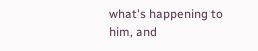what's happening to him, and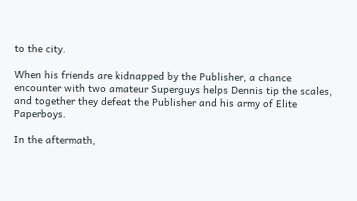to the city.

When his friends are kidnapped by the Publisher, a chance encounter with two amateur Superguys helps Dennis tip the scales, and together they defeat the Publisher and his army of Elite Paperboys.

In the aftermath,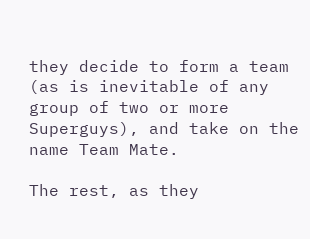they decide to form a team (as is inevitable of any group of two or more Superguys), and take on the name Team Mate.

The rest, as they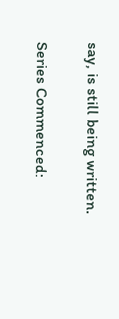say, is still being written.

Series Commenced: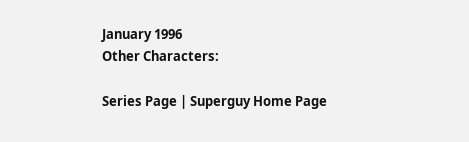January 1996
Other Characters:

Series Page | Superguy Home Page